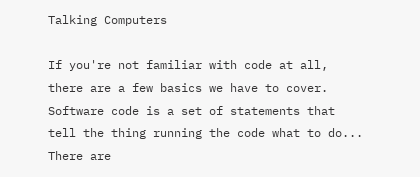Talking Computers

If you're not familiar with code at all, there are a few basics we have to cover. Software code is a set of statements that tell the thing running the code what to do... There are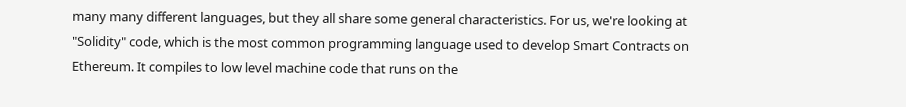many many different languages, but they all share some general characteristics. For us, we're looking at "Solidity" code, which is the most common programming language used to develop Smart Contracts on Ethereum. It compiles to low level machine code that runs on the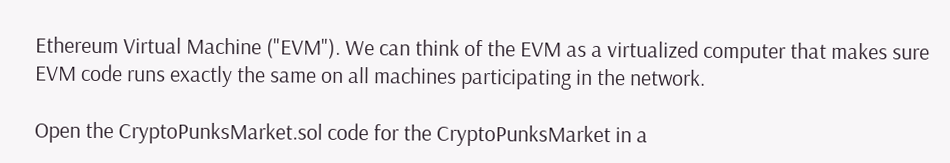Ethereum Virtual Machine ("EVM"). We can think of the EVM as a virtualized computer that makes sure EVM code runs exactly the same on all machines participating in the network.

Open the CryptoPunksMarket.sol code for the CryptoPunksMarket in a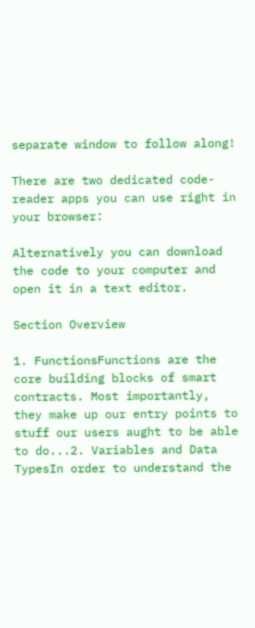separate window to follow along!

There are two dedicated code-reader apps you can use right in your browser:

Alternatively you can download the code to your computer and open it in a text editor.

Section Overview

1. FunctionsFunctions are the core building blocks of smart contracts. Most importantly, they make up our entry points to stuff our users aught to be able to do...2. Variables and Data TypesIn order to understand the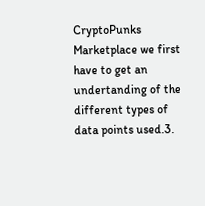CryptoPunks Marketplace we first have to get an undertanding of the different types of data points used.3.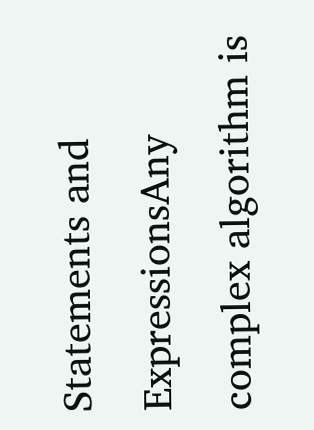Statements and ExpressionsAny complex algorithm is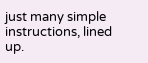just many simple instructions, lined up.